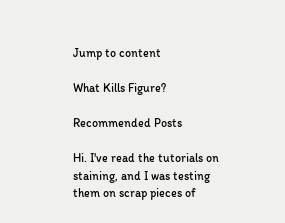Jump to content

What Kills Figure?

Recommended Posts

Hi. I've read the tutorials on staining, and I was testing them on scrap pieces of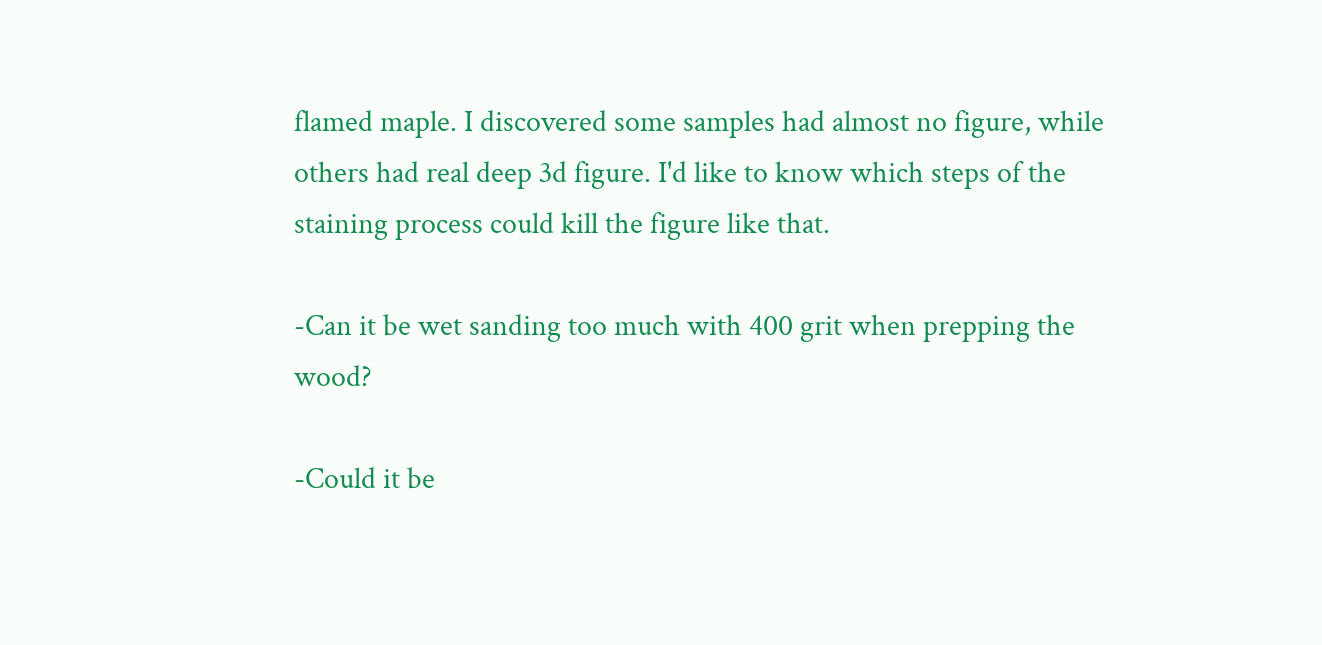flamed maple. I discovered some samples had almost no figure, while others had real deep 3d figure. I'd like to know which steps of the staining process could kill the figure like that.

-Can it be wet sanding too much with 400 grit when prepping the wood?

-Could it be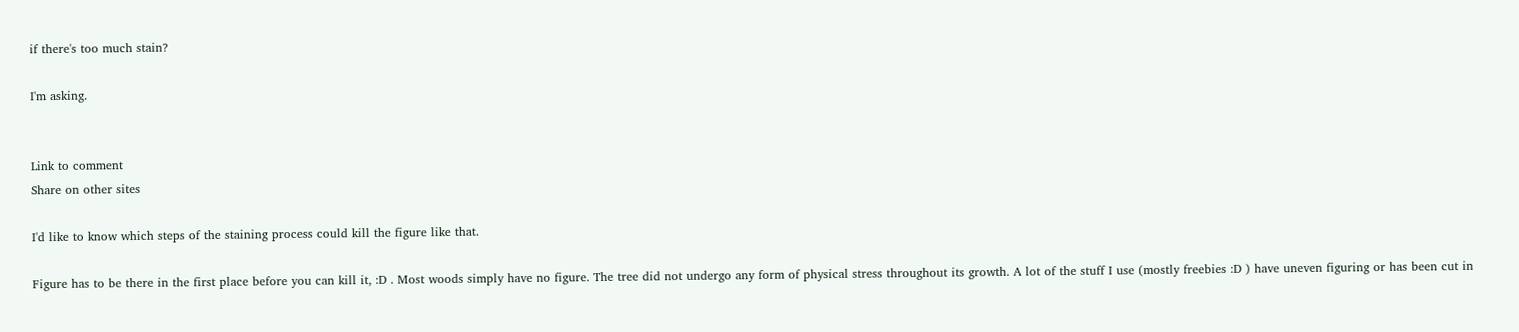if there's too much stain?

I'm asking.


Link to comment
Share on other sites

I'd like to know which steps of the staining process could kill the figure like that.

Figure has to be there in the first place before you can kill it, :D . Most woods simply have no figure. The tree did not undergo any form of physical stress throughout its growth. A lot of the stuff I use (mostly freebies :D ) have uneven figuring or has been cut in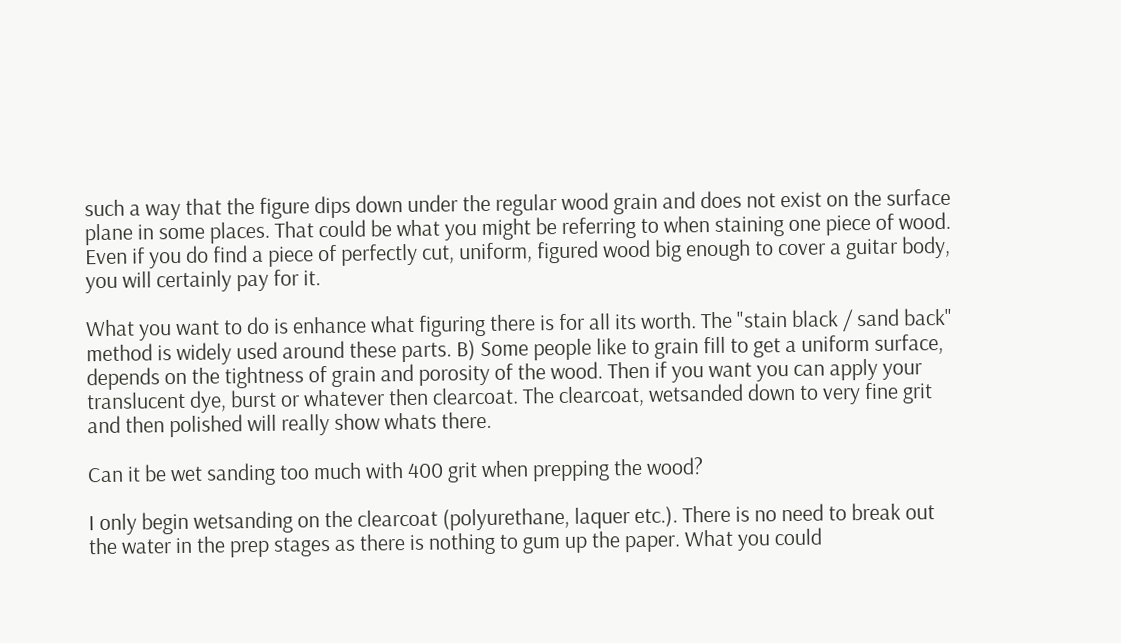such a way that the figure dips down under the regular wood grain and does not exist on the surface plane in some places. That could be what you might be referring to when staining one piece of wood. Even if you do find a piece of perfectly cut, uniform, figured wood big enough to cover a guitar body, you will certainly pay for it.

What you want to do is enhance what figuring there is for all its worth. The "stain black / sand back" method is widely used around these parts. B) Some people like to grain fill to get a uniform surface, depends on the tightness of grain and porosity of the wood. Then if you want you can apply your translucent dye, burst or whatever then clearcoat. The clearcoat, wetsanded down to very fine grit and then polished will really show whats there.

Can it be wet sanding too much with 400 grit when prepping the wood?

I only begin wetsanding on the clearcoat (polyurethane, laquer etc.). There is no need to break out the water in the prep stages as there is nothing to gum up the paper. What you could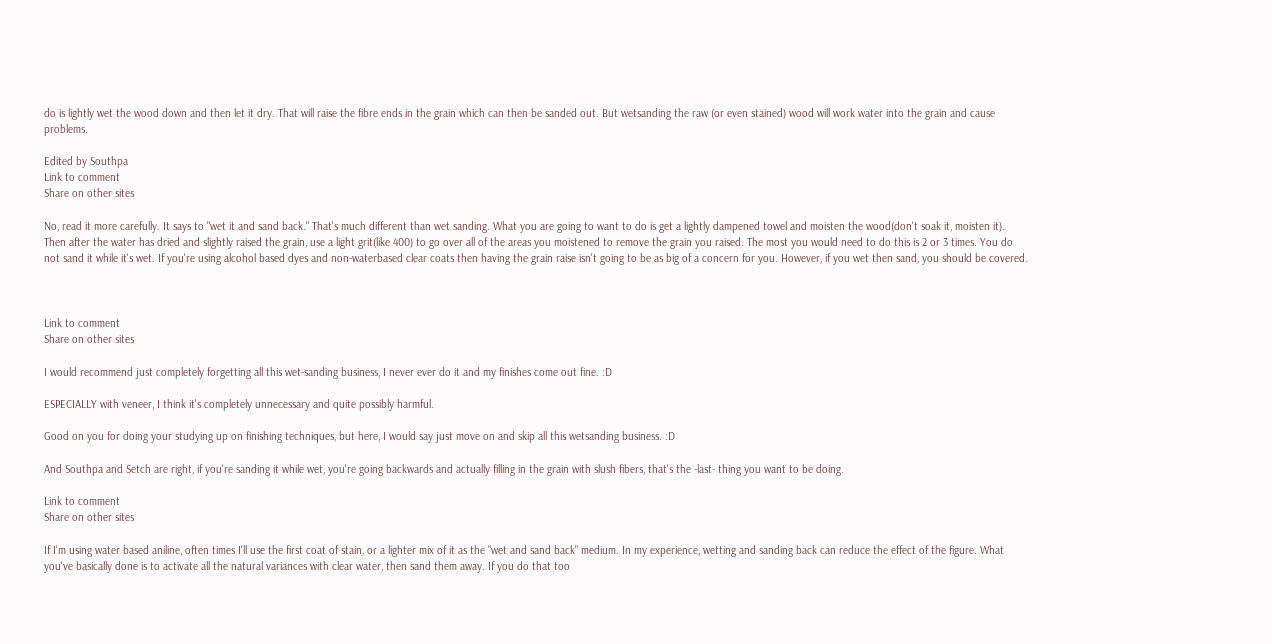do is lightly wet the wood down and then let it dry. That will raise the fibre ends in the grain which can then be sanded out. But wetsanding the raw (or even stained) wood will work water into the grain and cause problems.

Edited by Southpa
Link to comment
Share on other sites

No, read it more carefully. It says to "wet it and sand back." That's much different than wet sanding. What you are going to want to do is get a lightly dampened towel and moisten the wood(don't soak it, moisten it). Then after the water has dried and slightly raised the grain, use a light grit(like 400) to go over all of the areas you moistened to remove the grain you raised. The most you would need to do this is 2 or 3 times. You do not sand it while it's wet. If you're using alcohol based dyes and non-waterbased clear coats then having the grain raise isn't going to be as big of a concern for you. However, if you wet then sand, you should be covered.



Link to comment
Share on other sites

I would recommend just completely forgetting all this wet-sanding business, I never ever do it and my finishes come out fine. :D

ESPECIALLY with veneer, I think it's completely unnecessary and quite possibly harmful.

Good on you for doing your studying up on finishing techniques, but here, I would say just move on and skip all this wetsanding business. :D

And Southpa and Setch are right, if you're sanding it while wet, you're going backwards and actually filling in the grain with slush fibers, that's the -last- thing you want to be doing.

Link to comment
Share on other sites

If I'm using water based aniline, often times I'll use the first coat of stain, or a lighter mix of it as the "wet and sand back" medium. In my experience, wetting and sanding back can reduce the effect of the figure. What you've basically done is to activate all the natural variances with clear water, then sand them away. If you do that too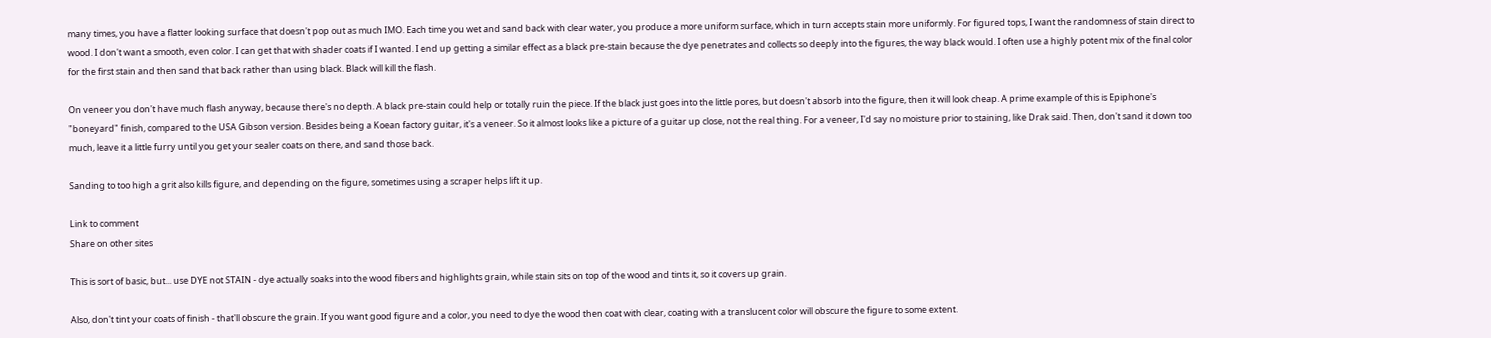many times, you have a flatter looking surface that doesn't pop out as much IMO. Each time you wet and sand back with clear water, you produce a more uniform surface, which in turn accepts stain more uniformly. For figured tops, I want the randomness of stain direct to wood. I don't want a smooth, even color. I can get that with shader coats if I wanted. I end up getting a similar effect as a black pre-stain because the dye penetrates and collects so deeply into the figures, the way black would. I often use a highly potent mix of the final color for the first stain and then sand that back rather than using black. Black will kill the flash.

On veneer you don't have much flash anyway, because there's no depth. A black pre-stain could help or totally ruin the piece. If the black just goes into the little pores, but doesn't absorb into the figure, then it will look cheap. A prime example of this is Epiphone's "boneyard" finish, compared to the USA Gibson version. Besides being a Koean factory guitar, it's a veneer. So it almost looks like a picture of a guitar up close, not the real thing. For a veneer, I'd say no moisture prior to staining, like Drak said. Then, don't sand it down too much, leave it a little furry until you get your sealer coats on there, and sand those back.

Sanding to too high a grit also kills figure, and depending on the figure, sometimes using a scraper helps lift it up.

Link to comment
Share on other sites

This is sort of basic, but... use DYE not STAIN - dye actually soaks into the wood fibers and highlights grain, while stain sits on top of the wood and tints it, so it covers up grain.

Also, don't tint your coats of finish - that'll obscure the grain. If you want good figure and a color, you need to dye the wood then coat with clear, coating with a translucent color will obscure the figure to some extent.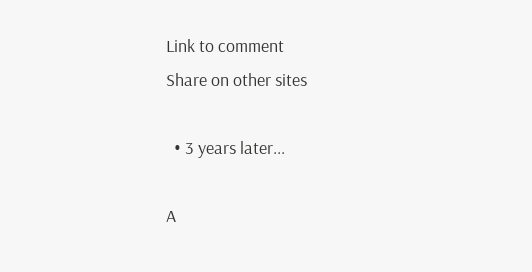Link to comment
Share on other sites

  • 3 years later...

A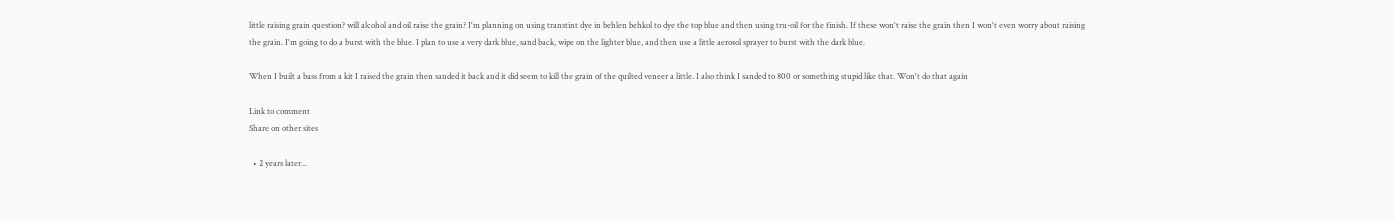little raising grain question? will alcohol and oil raise the grain? I'm planning on using transtint dye in behlen behkol to dye the top blue and then using tru-oil for the finish. If these won't raise the grain then I won't even worry about raising the grain. I'm going to do a burst with the blue. I plan to use a very dark blue, sand back, wipe on the lighter blue, and then use a little aerosol sprayer to burst with the dark blue.

When I built a bass from a kit I raised the grain then sanded it back and it did seem to kill the grain of the quilted veneer a little. I also think I sanded to 800 or something stupid like that. Won't do that again

Link to comment
Share on other sites

  • 2 years later...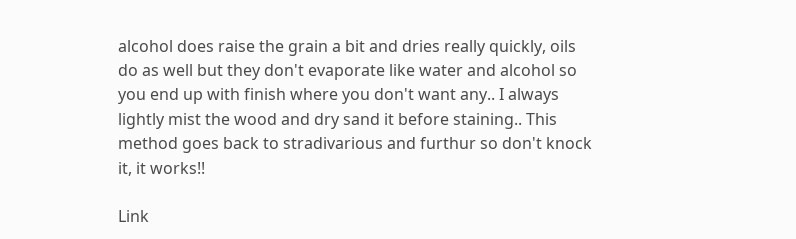alcohol does raise the grain a bit and dries really quickly, oils do as well but they don't evaporate like water and alcohol so you end up with finish where you don't want any.. I always lightly mist the wood and dry sand it before staining.. This method goes back to stradivarious and furthur so don't knock it, it works!!

Link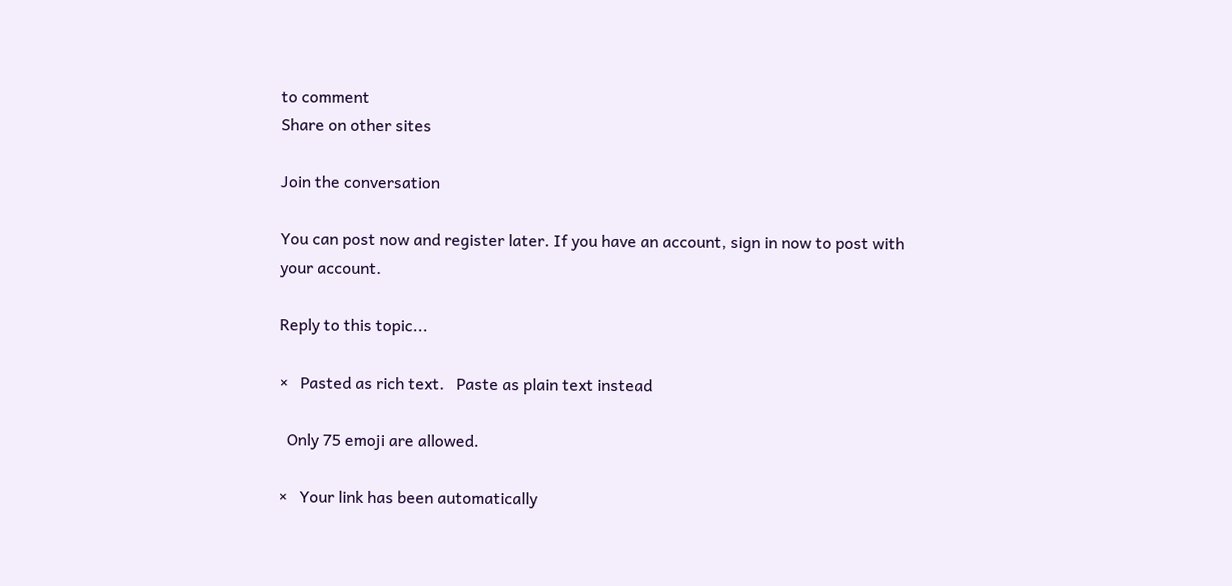to comment
Share on other sites

Join the conversation

You can post now and register later. If you have an account, sign in now to post with your account.

Reply to this topic...

×   Pasted as rich text.   Paste as plain text instead

  Only 75 emoji are allowed.

×   Your link has been automatically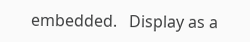embedded.   Display as a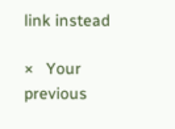link instead

×   Your previous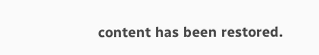content has been restored.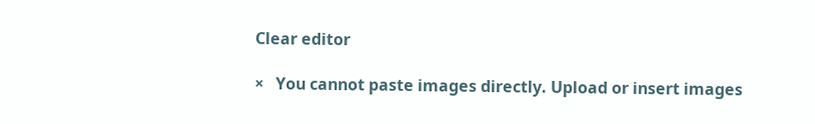Clear editor

×   You cannot paste images directly. Upload or insert images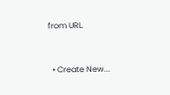from URL.


  • Create New...